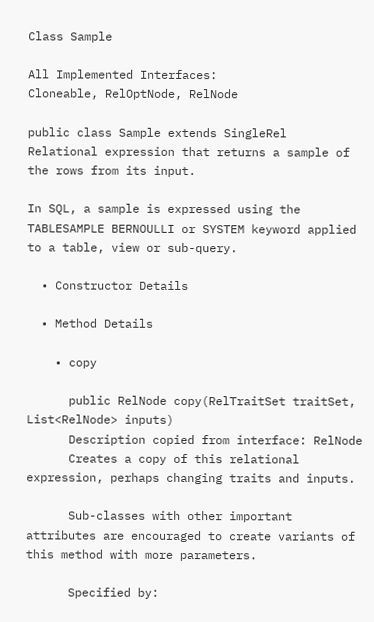Class Sample

All Implemented Interfaces:
Cloneable, RelOptNode, RelNode

public class Sample extends SingleRel
Relational expression that returns a sample of the rows from its input.

In SQL, a sample is expressed using the TABLESAMPLE BERNOULLI or SYSTEM keyword applied to a table, view or sub-query.

  • Constructor Details

  • Method Details

    • copy

      public RelNode copy(RelTraitSet traitSet, List<RelNode> inputs)
      Description copied from interface: RelNode
      Creates a copy of this relational expression, perhaps changing traits and inputs.

      Sub-classes with other important attributes are encouraged to create variants of this method with more parameters.

      Specified by: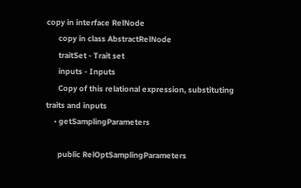copy in interface RelNode
      copy in class AbstractRelNode
      traitSet - Trait set
      inputs - Inputs
      Copy of this relational expression, substituting traits and inputs
    • getSamplingParameters

      public RelOptSamplingParameters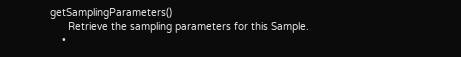getSamplingParameters()
      Retrieve the sampling parameters for this Sample.
    •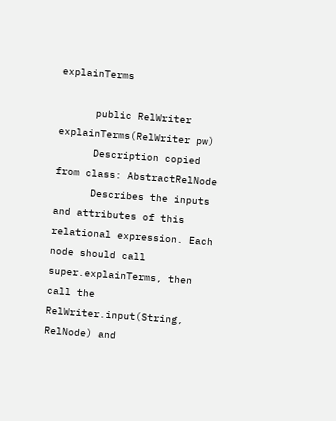explainTerms

      public RelWriter explainTerms(RelWriter pw)
      Description copied from class: AbstractRelNode
      Describes the inputs and attributes of this relational expression. Each node should call super.explainTerms, then call the RelWriter.input(String, RelNode) and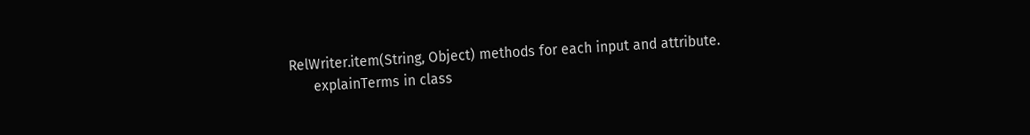RelWriter.item(String, Object) methods for each input and attribute.
      explainTerms in class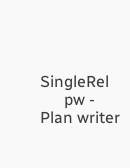SingleRel
      pw - Plan writer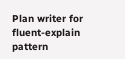Plan writer for fluent-explain pattern